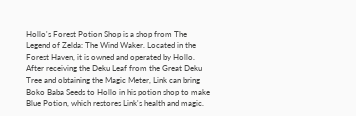Hollo's Forest Potion Shop is a shop from The Legend of Zelda: The Wind Waker. Located in the Forest Haven, it is owned and operated by Hollo. After receiving the Deku Leaf from the Great Deku Tree and obtaining the Magic Meter, Link can bring Boko Baba Seeds to Hollo in his potion shop to make Blue Potion, which restores Link's health and magic.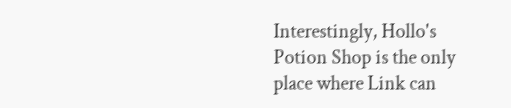Interestingly, Hollo's Potion Shop is the only place where Link can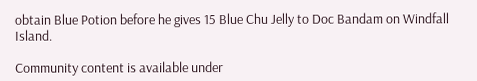obtain Blue Potion before he gives 15 Blue Chu Jelly to Doc Bandam on Windfall Island.

Community content is available under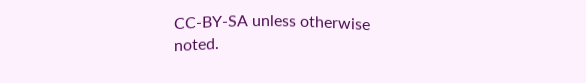CC-BY-SA unless otherwise noted.